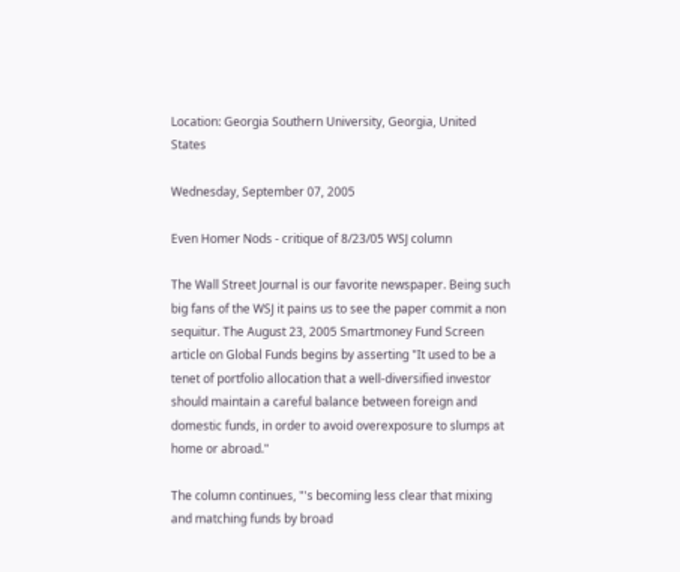Location: Georgia Southern University, Georgia, United States

Wednesday, September 07, 2005

Even Homer Nods - critique of 8/23/05 WSJ column

The Wall Street Journal is our favorite newspaper. Being such big fans of the WSJ it pains us to see the paper commit a non sequitur. The August 23, 2005 Smartmoney Fund Screen article on Global Funds begins by asserting "It used to be a tenet of portfolio allocation that a well-diversified investor should maintain a careful balance between foreign and domestic funds, in order to avoid overexposure to slumps at home or abroad."

The column continues, "'s becoming less clear that mixing and matching funds by broad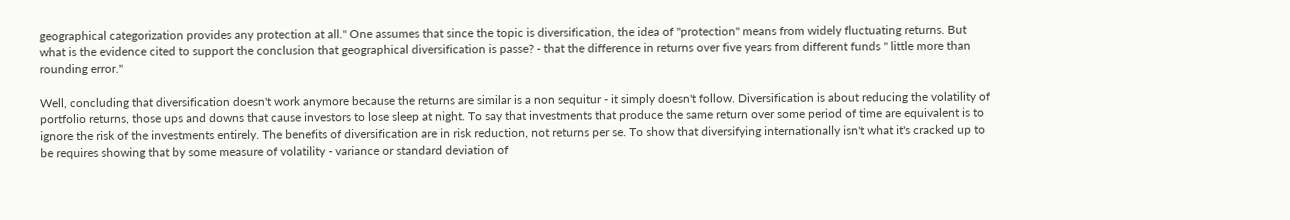geographical categorization provides any protection at all." One assumes that since the topic is diversification, the idea of "protection" means from widely fluctuating returns. But what is the evidence cited to support the conclusion that geographical diversification is passe? - that the difference in returns over five years from different funds " little more than rounding error."

Well, concluding that diversification doesn't work anymore because the returns are similar is a non sequitur - it simply doesn't follow. Diversification is about reducing the volatility of portfolio returns, those ups and downs that cause investors to lose sleep at night. To say that investments that produce the same return over some period of time are equivalent is to ignore the risk of the investments entirely. The benefits of diversification are in risk reduction, not returns per se. To show that diversifying internationally isn't what it's cracked up to be requires showing that by some measure of volatility - variance or standard deviation of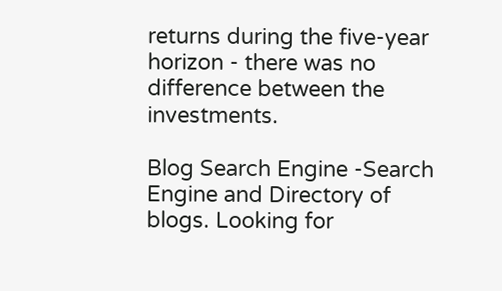returns during the five-year horizon - there was no difference between the investments.

Blog Search Engine -Search Engine and Directory of blogs. Looking for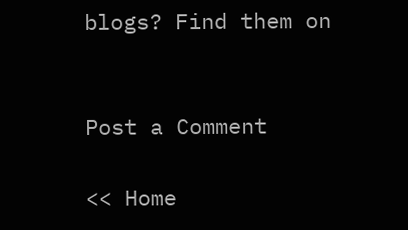blogs? Find them on


Post a Comment

<< Home